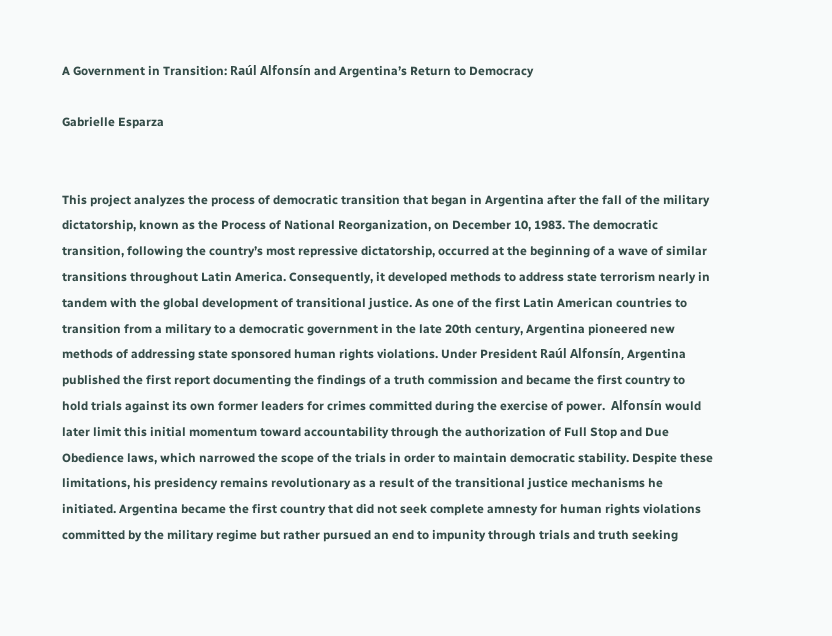A Government in Transition: Raúl Alfonsín and Argentina’s Return to Democracy

Gabrielle Esparza


This project analyzes the process of democratic transition that began in Argentina after the fall of the military dictatorship, known as the Process of National Reorganization, on December 10, 1983. The democratic transition, following the country’s most repressive dictatorship, occurred at the beginning of a wave of similar transitions throughout Latin America. Consequently, it developed methods to address state terrorism nearly in tandem with the global development of transitional justice. As one of the first Latin American countries to transition from a military to a democratic government in the late 20th century, Argentina pioneered new methods of addressing state sponsored human rights violations. Under President Raúl Alfonsín, Argentina published the first report documenting the findings of a truth commission and became the first country to hold trials against its own former leaders for crimes committed during the exercise of power.  Alfonsín would later limit this initial momentum toward accountability through the authorization of Full Stop and Due Obedience laws, which narrowed the scope of the trials in order to maintain democratic stability. Despite these limitations, his presidency remains revolutionary as a result of the transitional justice mechanisms he initiated. Argentina became the first country that did not seek complete amnesty for human rights violations committed by the military regime but rather pursued an end to impunity through trials and truth seeking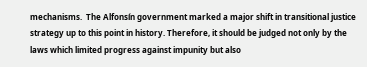mechanisms.  The Alfonsín government marked a major shift in transitional justice strategy up to this point in history. Therefore, it should be judged not only by the laws which limited progress against impunity but also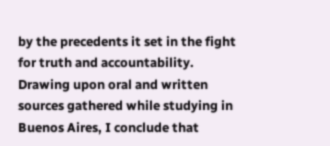by the precedents it set in the fight for truth and accountability.  Drawing upon oral and written sources gathered while studying in Buenos Aires, I conclude that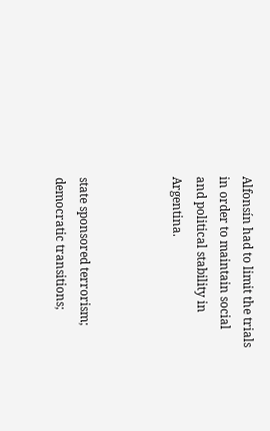Alfonsín had to limit the trials in order to maintain social and political stability in Argentina.



state sponsored terrorism; democratic transitions;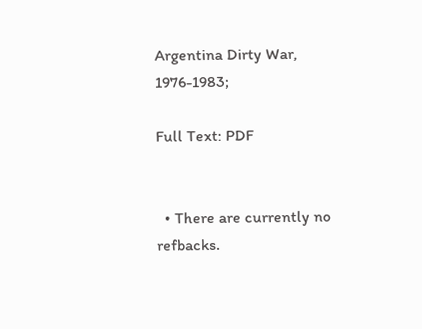Argentina Dirty War, 1976-1983;

Full Text: PDF


  • There are currently no refbacks.